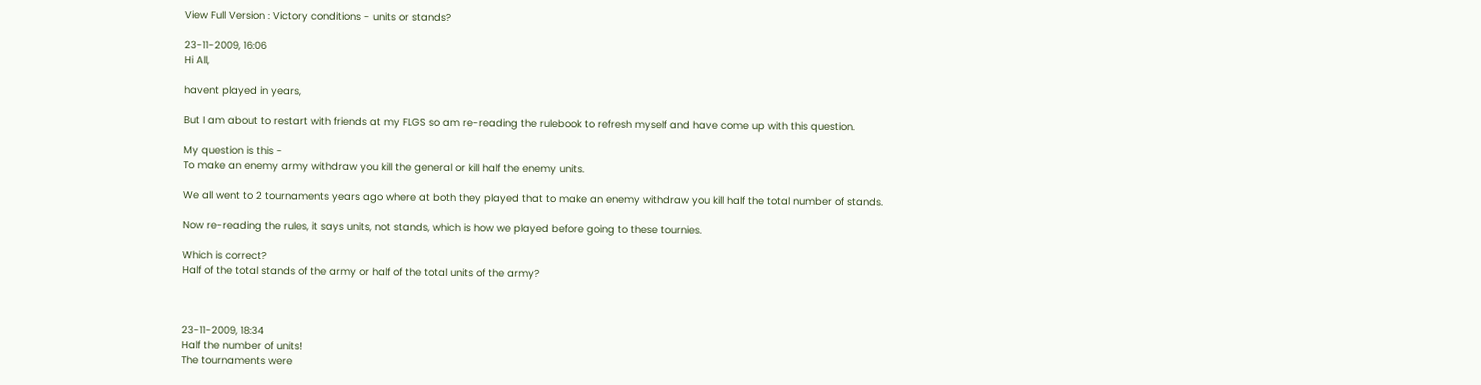View Full Version : Victory conditions - units or stands?

23-11-2009, 16:06
Hi All,

havent played in years,

But I am about to restart with friends at my FLGS so am re-reading the rulebook to refresh myself and have come up with this question.

My question is this -
To make an enemy army withdraw you kill the general or kill half the enemy units.

We all went to 2 tournaments years ago where at both they played that to make an enemy withdraw you kill half the total number of stands.

Now re-reading the rules, it says units, not stands, which is how we played before going to these tournies.

Which is correct?
Half of the total stands of the army or half of the total units of the army?



23-11-2009, 18:34
Half the number of units!
The tournaments were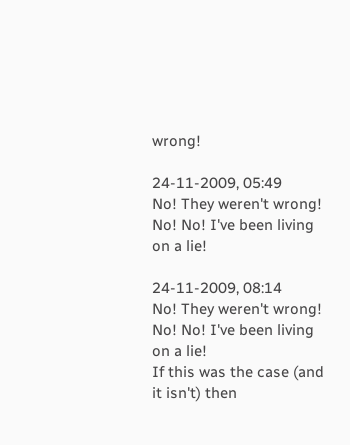wrong!

24-11-2009, 05:49
No! They weren't wrong! No! No! I've been living on a lie!

24-11-2009, 08:14
No! They weren't wrong! No! No! I've been living on a lie!
If this was the case (and it isn't) then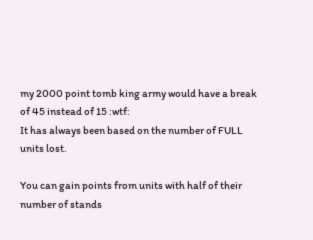my 2000 point tomb king army would have a break of 45 instead of 15 :wtf:
It has always been based on the number of FULL units lost.

You can gain points from units with half of their number of stands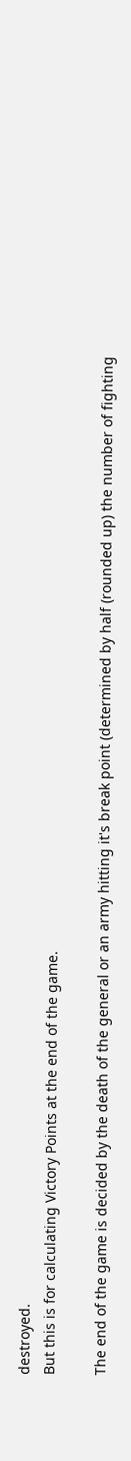destroyed.
But this is for calculating Victory Points at the end of the game.

The end of the game is decided by the death of the general or an army hitting it's break point (determined by half (rounded up) the number of fighting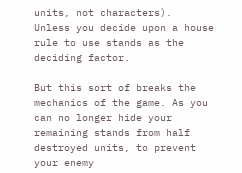units, not characters).
Unless you decide upon a house rule to use stands as the deciding factor.

But this sort of breaks the mechanics of the game. As you can no longer hide your remaining stands from half destroyed units, to prevent your enemy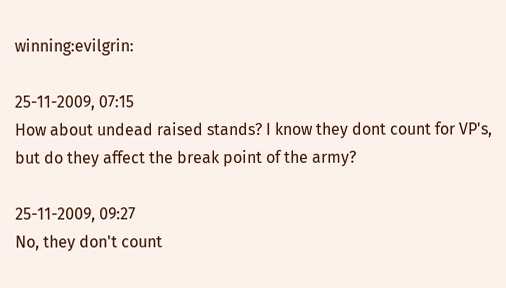winning:evilgrin:

25-11-2009, 07:15
How about undead raised stands? I know they dont count for VP's, but do they affect the break point of the army?

25-11-2009, 09:27
No, they don't count